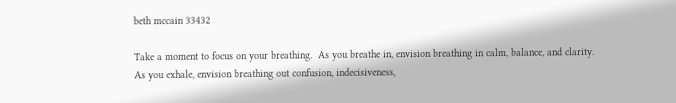beth mccain 33432

Take a moment to focus on your breathing.  As you breathe in, envision breathing in calm, balance, and clarity.  As you exhale, envision breathing out confusion, indecisiveness,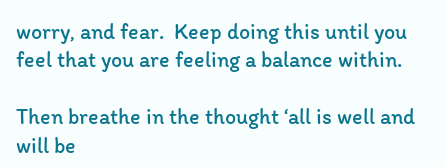worry, and fear.  Keep doing this until you feel that you are feeling a balance within.

Then breathe in the thought ‘all is well and will be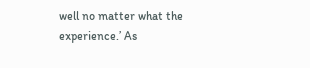well no matter what the experience.’ As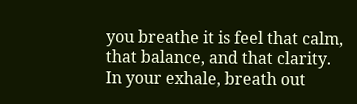you breathe it is feel that calm, that balance, and that clarity.  In your exhale, breath out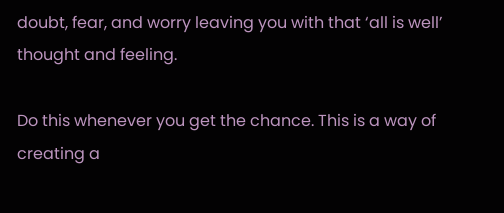doubt, fear, and worry leaving you with that ‘all is well’ thought and feeling.

Do this whenever you get the chance. This is a way of creating a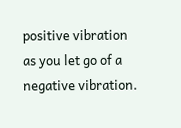positive vibration as you let go of a negative vibration.